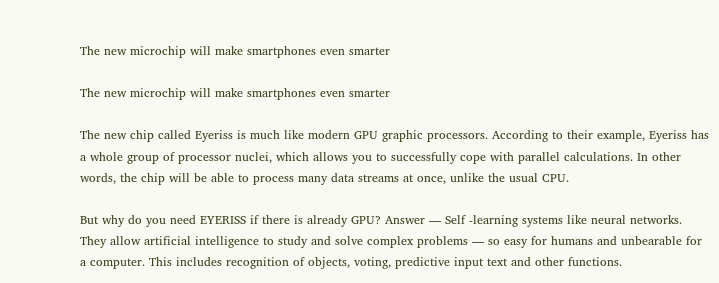The new microchip will make smartphones even smarter

The new microchip will make smartphones even smarter

The new chip called Eyeriss is much like modern GPU graphic processors. According to their example, Eyeriss has a whole group of processor nuclei, which allows you to successfully cope with parallel calculations. In other words, the chip will be able to process many data streams at once, unlike the usual CPU.

But why do you need EYERISS if there is already GPU? Answer — Self -learning systems like neural networks. They allow artificial intelligence to study and solve complex problems — so easy for humans and unbearable for a computer. This includes recognition of objects, voting, predictive input text and other functions.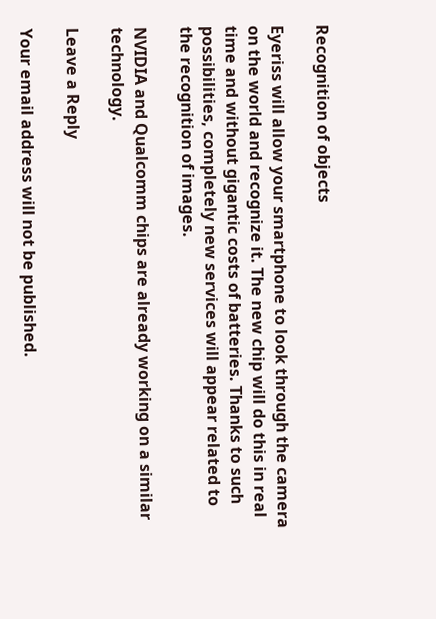Recognition of objects

Eyeriss will allow your smartphone to look through the camera on the world and recognize it. The new chip will do this in real time and without gigantic costs of batteries. Thanks to such possibilities, completely new services will appear related to the recognition of images.

NVIDIA and Qualcomm chips are already working on a similar technology.

Leave a Reply

Your email address will not be published.